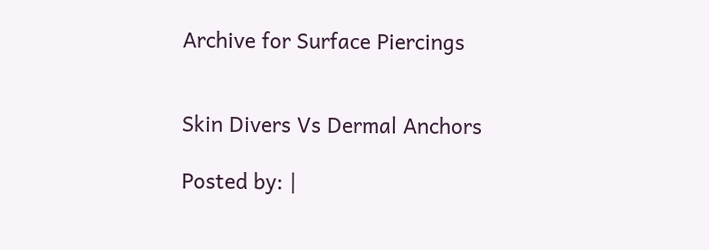Archive for Surface Piercings


Skin Divers Vs Dermal Anchors

Posted by: |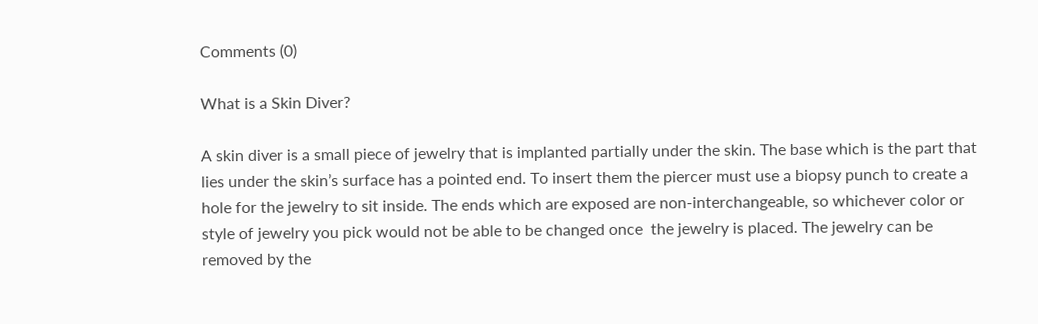Comments (0)

What is a Skin Diver?

A skin diver is a small piece of jewelry that is implanted partially under the skin. The base which is the part that lies under the skin’s surface has a pointed end. To insert them the piercer must use a biopsy punch to create a hole for the jewelry to sit inside. The ends which are exposed are non-interchangeable, so whichever color or style of jewelry you pick would not be able to be changed once  the jewelry is placed. The jewelry can be removed by the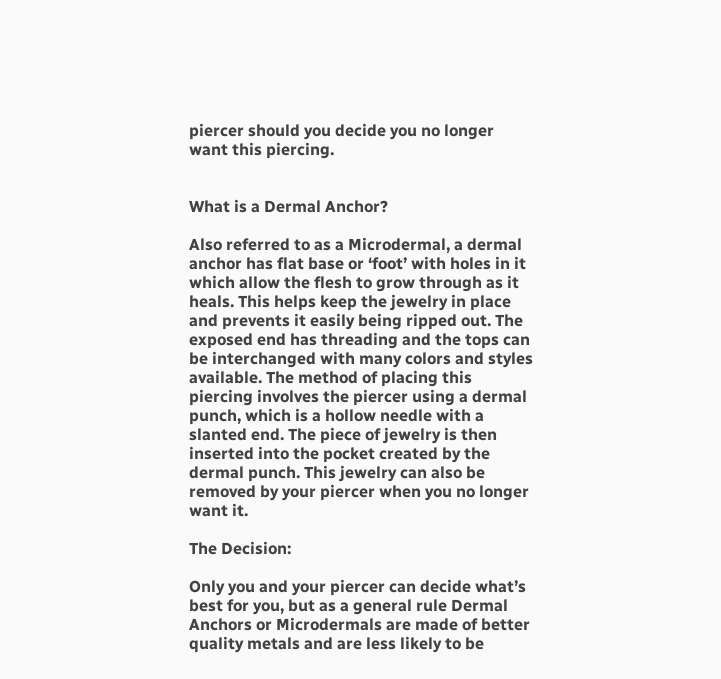piercer should you decide you no longer want this piercing.


What is a Dermal Anchor?

Also referred to as a Microdermal, a dermal anchor has flat base or ‘foot’ with holes in it which allow the flesh to grow through as it heals. This helps keep the jewelry in place and prevents it easily being ripped out. The exposed end has threading and the tops can be interchanged with many colors and styles available. The method of placing this piercing involves the piercer using a dermal punch, which is a hollow needle with a slanted end. The piece of jewelry is then inserted into the pocket created by the dermal punch. This jewelry can also be removed by your piercer when you no longer want it.

The Decision:

Only you and your piercer can decide what’s best for you, but as a general rule Dermal Anchors or Microdermals are made of better quality metals and are less likely to be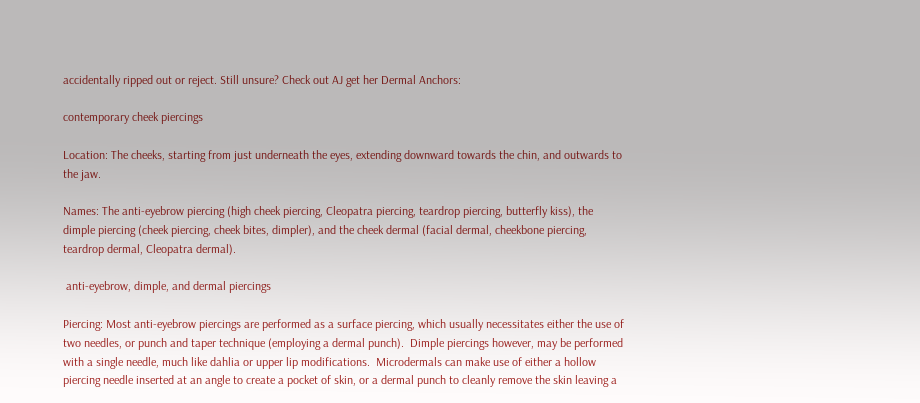accidentally ripped out or reject. Still unsure? Check out AJ get her Dermal Anchors:

contemporary cheek piercings

Location: The cheeks, starting from just underneath the eyes, extending downward towards the chin, and outwards to the jaw.

Names: The anti-eyebrow piercing (high cheek piercing, Cleopatra piercing, teardrop piercing, butterfly kiss), the dimple piercing (cheek piercing, cheek bites, dimpler), and the cheek dermal (facial dermal, cheekbone piercing, teardrop dermal, Cleopatra dermal).

 anti-eyebrow, dimple, and dermal piercings

Piercing: Most anti-eyebrow piercings are performed as a surface piercing, which usually necessitates either the use of two needles, or punch and taper technique (employing a dermal punch).  Dimple piercings however, may be performed with a single needle, much like dahlia or upper lip modifications.  Microdermals can make use of either a hollow piercing needle inserted at an angle to create a pocket of skin, or a dermal punch to cleanly remove the skin leaving a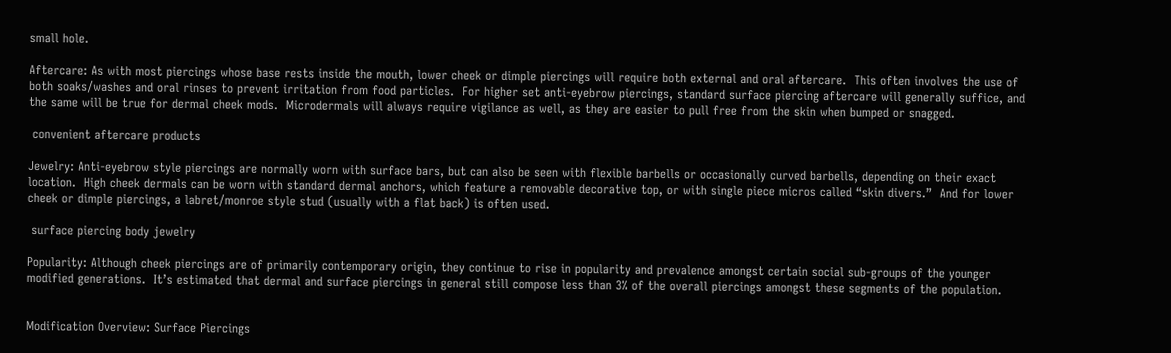small hole.

Aftercare: As with most piercings whose base rests inside the mouth, lower cheek or dimple piercings will require both external and oral aftercare.  This often involves the use of both soaks/washes and oral rinses to prevent irritation from food particles.  For higher set anti-eyebrow piercings, standard surface piercing aftercare will generally suffice, and the same will be true for dermal cheek mods.  Microdermals will always require vigilance as well, as they are easier to pull free from the skin when bumped or snagged.

 convenient aftercare products

Jewelry: Anti-eyebrow style piercings are normally worn with surface bars, but can also be seen with flexible barbells or occasionally curved barbells, depending on their exact location.  High cheek dermals can be worn with standard dermal anchors, which feature a removable decorative top, or with single piece micros called “skin divers.”  And for lower cheek or dimple piercings, a labret/monroe style stud (usually with a flat back) is often used.

 surface piercing body jewelry

Popularity: Although cheek piercings are of primarily contemporary origin, they continue to rise in popularity and prevalence amongst certain social sub-groups of the younger modified generations.  It’s estimated that dermal and surface piercings in general still compose less than 3% of the overall piercings amongst these segments of the population.


Modification Overview: Surface Piercings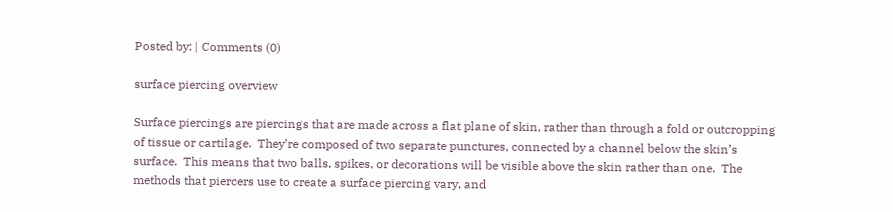Posted by: | Comments (0)

surface piercing overview

Surface piercings are piercings that are made across a flat plane of skin, rather than through a fold or outcropping of tissue or cartilage.  They’re composed of two separate punctures, connected by a channel below the skin’s surface.  This means that two balls, spikes, or decorations will be visible above the skin rather than one.  The methods that piercers use to create a surface piercing vary, and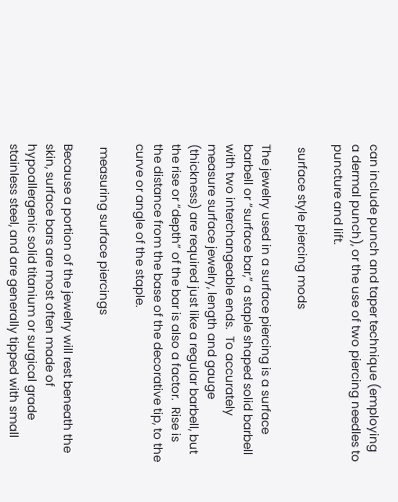can include punch and taper technique (employing a dermal punch), or the use of two piercing needles to puncture and lift.

 surface style piercing mods

The jewelry used in a surface piercing is a surface barbell or “surface bar,” a staple shaped solid barbell with two interchangeable ends.  To accurately measure surface jewelry, length and gauge (thickness) are required just like a regular barbell, but the rise or “depth” of the bar is also a factor.  Rise is the distance from the base of the decorative tip, to the curve or angle of the staple.

 measuring surface piercings

Because a portion of the jewelry will rest beneath the skin, surface bars are most often made of hypoallergenic solid titanium or surgical grade stainless steel, and are generally tipped with small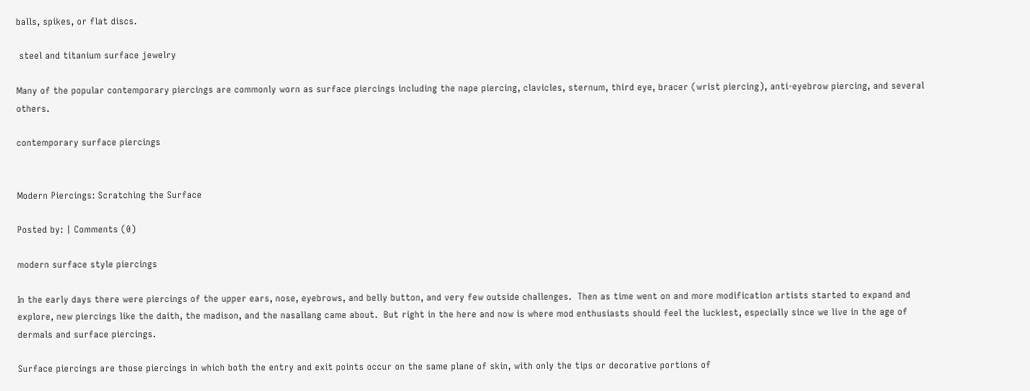balls, spikes, or flat discs.

 steel and titanium surface jewelry

Many of the popular contemporary piercings are commonly worn as surface piercings including the nape piercing, clavicles, sternum, third eye, bracer (wrist piercing), anti-eyebrow piercing, and several others.

contemporary surface piercings


Modern Piercings: Scratching the Surface

Posted by: | Comments (0)

modern surface style piercings

In the early days there were piercings of the upper ears, nose, eyebrows, and belly button, and very few outside challenges.  Then as time went on and more modification artists started to expand and explore, new piercings like the daith, the madison, and the nasallang came about.  But right in the here and now is where mod enthusiasts should feel the luckiest, especially since we live in the age of dermals and surface piercings.

Surface piercings are those piercings in which both the entry and exit points occur on the same plane of skin, with only the tips or decorative portions of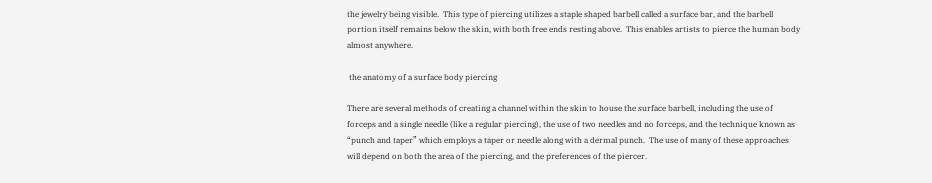the jewelry being visible.  This type of piercing utilizes a staple shaped barbell called a surface bar, and the barbell portion itself remains below the skin, with both free ends resting above.  This enables artists to pierce the human body almost anywhere.

 the anatomy of a surface body piercing

There are several methods of creating a channel within the skin to house the surface barbell, including the use of forceps and a single needle (like a regular piercing), the use of two needles and no forceps, and the technique known as “punch and taper” which employs a taper or needle along with a dermal punch.  The use of many of these approaches will depend on both the area of the piercing, and the preferences of the piercer.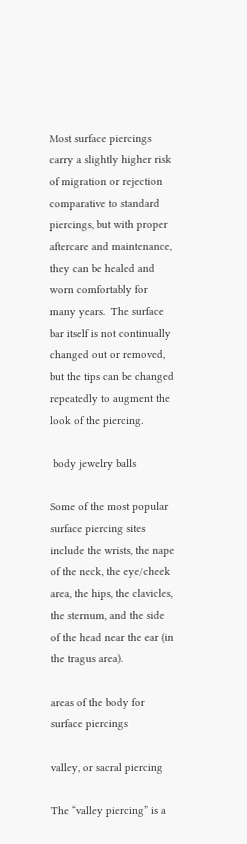Most surface piercings carry a slightly higher risk of migration or rejection comparative to standard piercings, but with proper aftercare and maintenance, they can be healed and worn comfortably for many years.  The surface bar itself is not continually changed out or removed, but the tips can be changed repeatedly to augment the look of the piercing.

 body jewelry balls

Some of the most popular surface piercing sites include the wrists, the nape of the neck, the eye/cheek area, the hips, the clavicles, the sternum, and the side of the head near the ear (in the tragus area).

areas of the body for surface piercings

valley, or sacral piercing

The “valley piercing” is a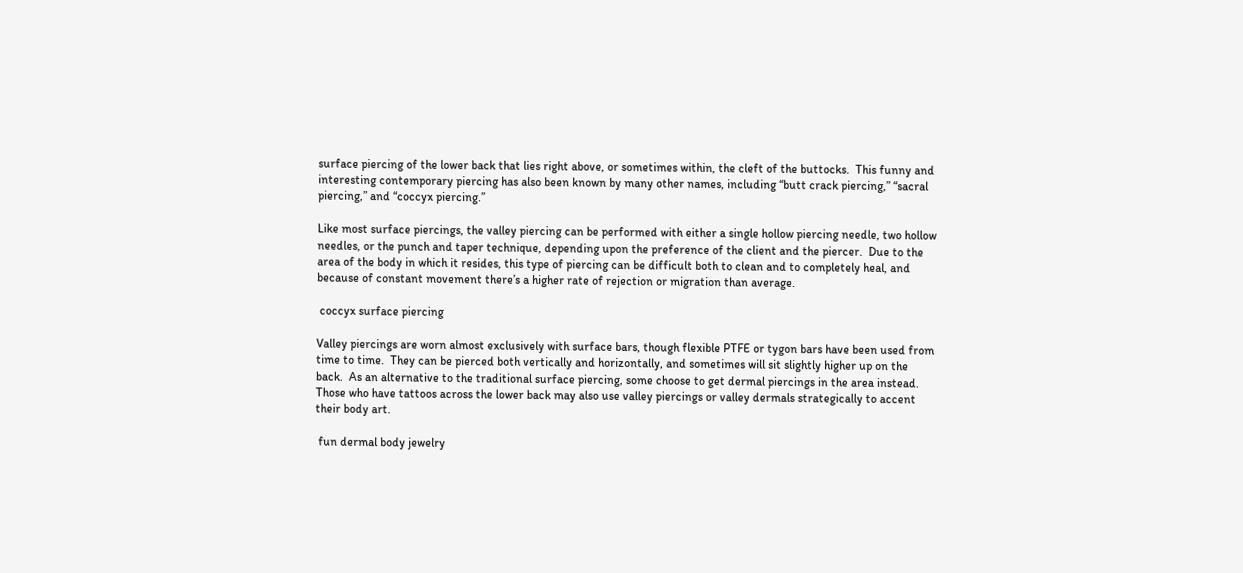surface piercing of the lower back that lies right above, or sometimes within, the cleft of the buttocks.  This funny and interesting contemporary piercing has also been known by many other names, including “butt crack piercing,” “sacral piercing,” and “coccyx piercing.”

Like most surface piercings, the valley piercing can be performed with either a single hollow piercing needle, two hollow needles, or the punch and taper technique, depending upon the preference of the client and the piercer.  Due to the area of the body in which it resides, this type of piercing can be difficult both to clean and to completely heal, and because of constant movement there’s a higher rate of rejection or migration than average.

 coccyx surface piercing

Valley piercings are worn almost exclusively with surface bars, though flexible PTFE or tygon bars have been used from time to time.  They can be pierced both vertically and horizontally, and sometimes will sit slightly higher up on the back.  As an alternative to the traditional surface piercing, some choose to get dermal piercings in the area instead.  Those who have tattoos across the lower back may also use valley piercings or valley dermals strategically to accent their body art.

 fun dermal body jewelry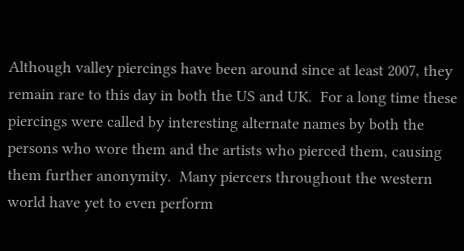Although valley piercings have been around since at least 2007, they remain rare to this day in both the US and UK.  For a long time these piercings were called by interesting alternate names by both the persons who wore them and the artists who pierced them, causing them further anonymity.  Many piercers throughout the western world have yet to even perform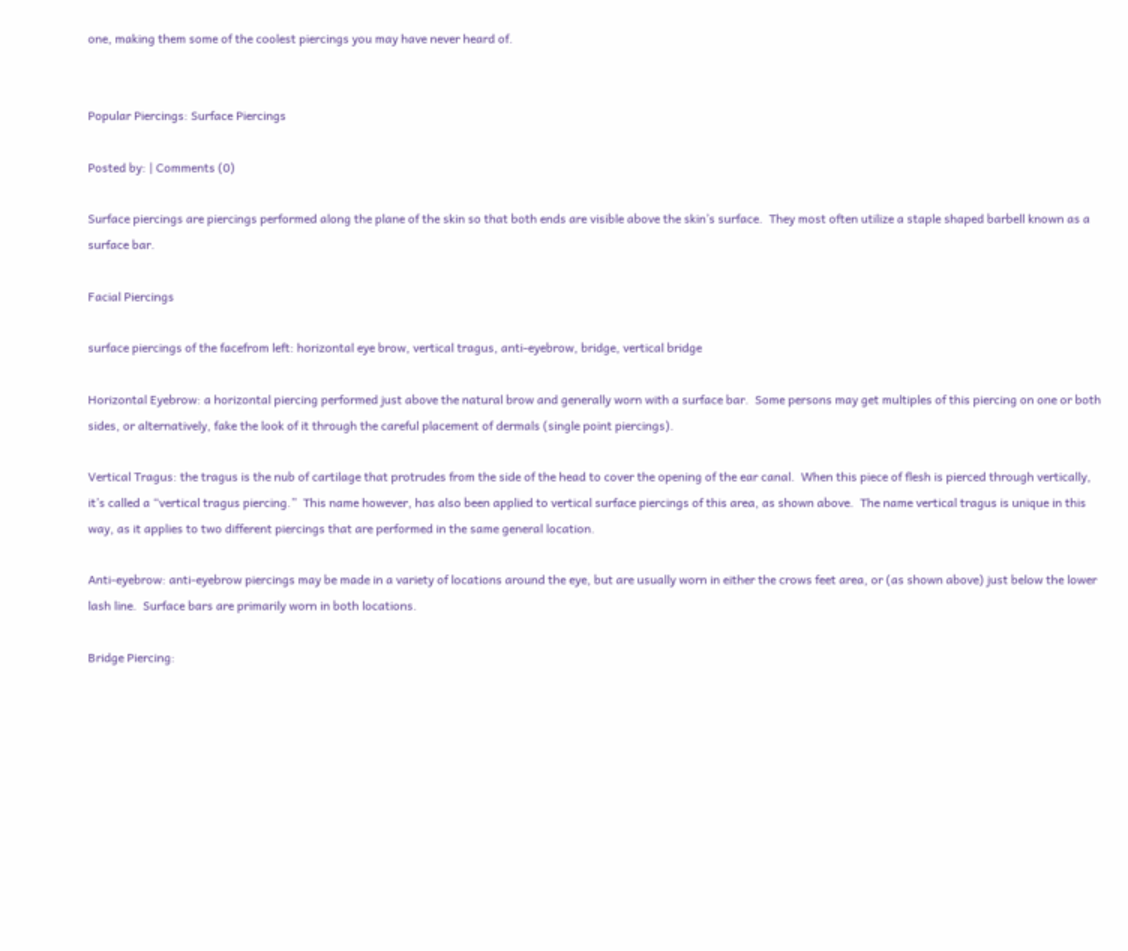one, making them some of the coolest piercings you may have never heard of.


Popular Piercings: Surface Piercings

Posted by: | Comments (0)

Surface piercings are piercings performed along the plane of the skin so that both ends are visible above the skin’s surface.  They most often utilize a staple shaped barbell known as a surface bar.

Facial Piercings

surface piercings of the facefrom left: horizontal eye brow, vertical tragus, anti-eyebrow, bridge, vertical bridge

Horizontal Eyebrow: a horizontal piercing performed just above the natural brow and generally worn with a surface bar.  Some persons may get multiples of this piercing on one or both sides, or alternatively, fake the look of it through the careful placement of dermals (single point piercings).

Vertical Tragus: the tragus is the nub of cartilage that protrudes from the side of the head to cover the opening of the ear canal.  When this piece of flesh is pierced through vertically, it’s called a “vertical tragus piercing.”  This name however, has also been applied to vertical surface piercings of this area, as shown above.  The name vertical tragus is unique in this way, as it applies to two different piercings that are performed in the same general location.

Anti-eyebrow: anti-eyebrow piercings may be made in a variety of locations around the eye, but are usually worn in either the crows feet area, or (as shown above) just below the lower lash line.  Surface bars are primarily worn in both locations.

Bridge Piercing: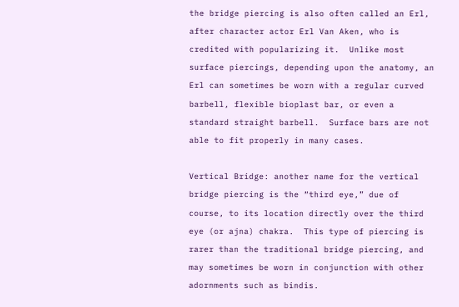the bridge piercing is also often called an Erl, after character actor Erl Van Aken, who is credited with popularizing it.  Unlike most surface piercings, depending upon the anatomy, an Erl can sometimes be worn with a regular curved barbell, flexible bioplast bar, or even a standard straight barbell.  Surface bars are not able to fit properly in many cases.

Vertical Bridge: another name for the vertical bridge piercing is the “third eye,” due of course, to its location directly over the third eye (or ajna) chakra.  This type of piercing is rarer than the traditional bridge piercing, and may sometimes be worn in conjunction with other adornments such as bindis.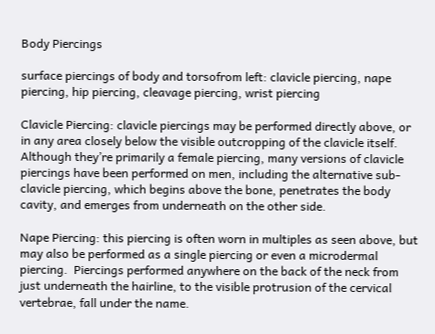Body Piercings

surface piercings of body and torsofrom left: clavicle piercing, nape piercing, hip piercing, cleavage piercing, wrist piercing

Clavicle Piercing: clavicle piercings may be performed directly above, or in any area closely below the visible outcropping of the clavicle itself.  Although they’re primarily a female piercing, many versions of clavicle piercings have been performed on men, including the alternative sub-clavicle piercing, which begins above the bone, penetrates the body cavity, and emerges from underneath on the other side.

Nape Piercing: this piercing is often worn in multiples as seen above, but may also be performed as a single piercing or even a microdermal piercing.  Piercings performed anywhere on the back of the neck from just underneath the hairline, to the visible protrusion of the cervical vertebrae, fall under the name.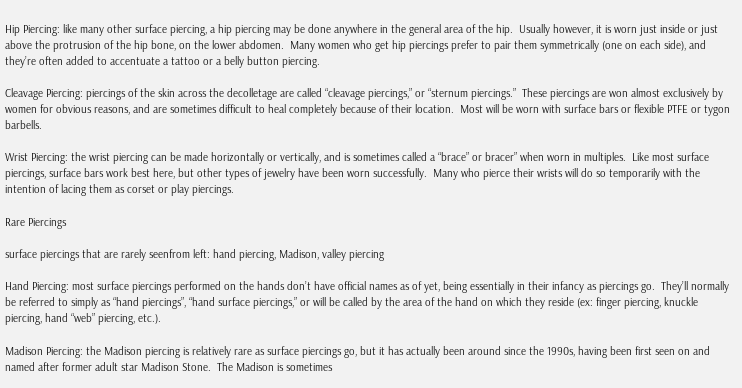Hip Piercing: like many other surface piercing, a hip piercing may be done anywhere in the general area of the hip.  Usually however, it is worn just inside or just above the protrusion of the hip bone, on the lower abdomen.  Many women who get hip piercings prefer to pair them symmetrically (one on each side), and they’re often added to accentuate a tattoo or a belly button piercing.

Cleavage Piercing: piercings of the skin across the decolletage are called “cleavage piercings,” or “sternum piercings.”  These piercings are won almost exclusively by women for obvious reasons, and are sometimes difficult to heal completely because of their location.  Most will be worn with surface bars or flexible PTFE or tygon barbells.

Wrist Piercing: the wrist piercing can be made horizontally or vertically, and is sometimes called a “brace” or bracer” when worn in multiples.  Like most surface piercings, surface bars work best here, but other types of jewelry have been worn successfully.  Many who pierce their wrists will do so temporarily with the intention of lacing them as corset or play piercings.

Rare Piercings

surface piercings that are rarely seenfrom left: hand piercing, Madison, valley piercing

Hand Piercing: most surface piercings performed on the hands don’t have official names as of yet, being essentially in their infancy as piercings go.  They’ll normally be referred to simply as “hand piercings”, “hand surface piercings,” or will be called by the area of the hand on which they reside (ex: finger piercing, knuckle piercing, hand “web” piercing, etc.).

Madison Piercing: the Madison piercing is relatively rare as surface piercings go, but it has actually been around since the 1990s, having been first seen on and named after former adult star Madison Stone.  The Madison is sometimes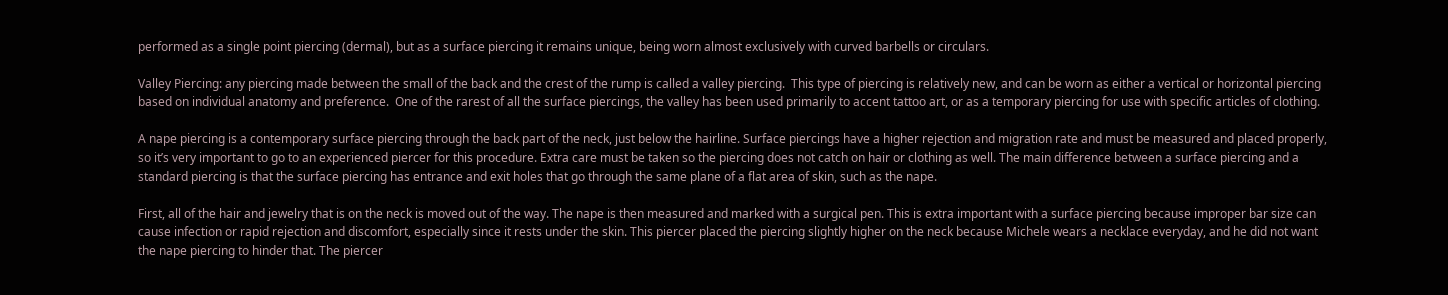performed as a single point piercing (dermal), but as a surface piercing it remains unique, being worn almost exclusively with curved barbells or circulars.

Valley Piercing: any piercing made between the small of the back and the crest of the rump is called a valley piercing.  This type of piercing is relatively new, and can be worn as either a vertical or horizontal piercing based on individual anatomy and preference.  One of the rarest of all the surface piercings, the valley has been used primarily to accent tattoo art, or as a temporary piercing for use with specific articles of clothing.

A nape piercing is a contemporary surface piercing through the back part of the neck, just below the hairline. Surface piercings have a higher rejection and migration rate and must be measured and placed properly, so it’s very important to go to an experienced piercer for this procedure. Extra care must be taken so the piercing does not catch on hair or clothing as well. The main difference between a surface piercing and a standard piercing is that the surface piercing has entrance and exit holes that go through the same plane of a flat area of skin, such as the nape.

First, all of the hair and jewelry that is on the neck is moved out of the way. The nape is then measured and marked with a surgical pen. This is extra important with a surface piercing because improper bar size can cause infection or rapid rejection and discomfort, especially since it rests under the skin. This piercer placed the piercing slightly higher on the neck because Michele wears a necklace everyday, and he did not want the nape piercing to hinder that. The piercer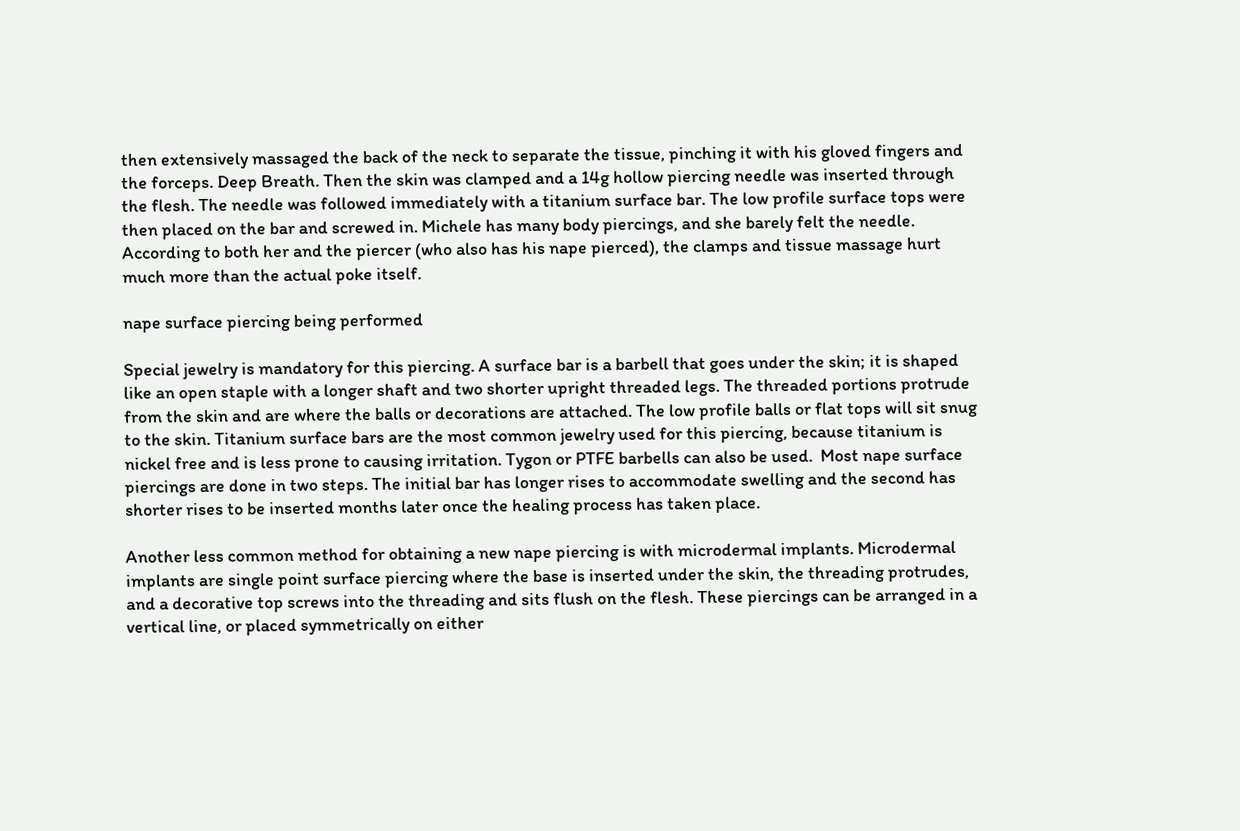then extensively massaged the back of the neck to separate the tissue, pinching it with his gloved fingers and the forceps. Deep Breath. Then the skin was clamped and a 14g hollow piercing needle was inserted through the flesh. The needle was followed immediately with a titanium surface bar. The low profile surface tops were then placed on the bar and screwed in. Michele has many body piercings, and she barely felt the needle. According to both her and the piercer (who also has his nape pierced), the clamps and tissue massage hurt much more than the actual poke itself.

nape surface piercing being performed

Special jewelry is mandatory for this piercing. A surface bar is a barbell that goes under the skin; it is shaped like an open staple with a longer shaft and two shorter upright threaded legs. The threaded portions protrude from the skin and are where the balls or decorations are attached. The low profile balls or flat tops will sit snug to the skin. Titanium surface bars are the most common jewelry used for this piercing, because titanium is nickel free and is less prone to causing irritation. Tygon or PTFE barbells can also be used.  Most nape surface piercings are done in two steps. The initial bar has longer rises to accommodate swelling and the second has shorter rises to be inserted months later once the healing process has taken place.

Another less common method for obtaining a new nape piercing is with microdermal implants. Microdermal implants are single point surface piercing where the base is inserted under the skin, the threading protrudes, and a decorative top screws into the threading and sits flush on the flesh. These piercings can be arranged in a vertical line, or placed symmetrically on either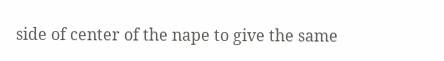side of center of the nape to give the same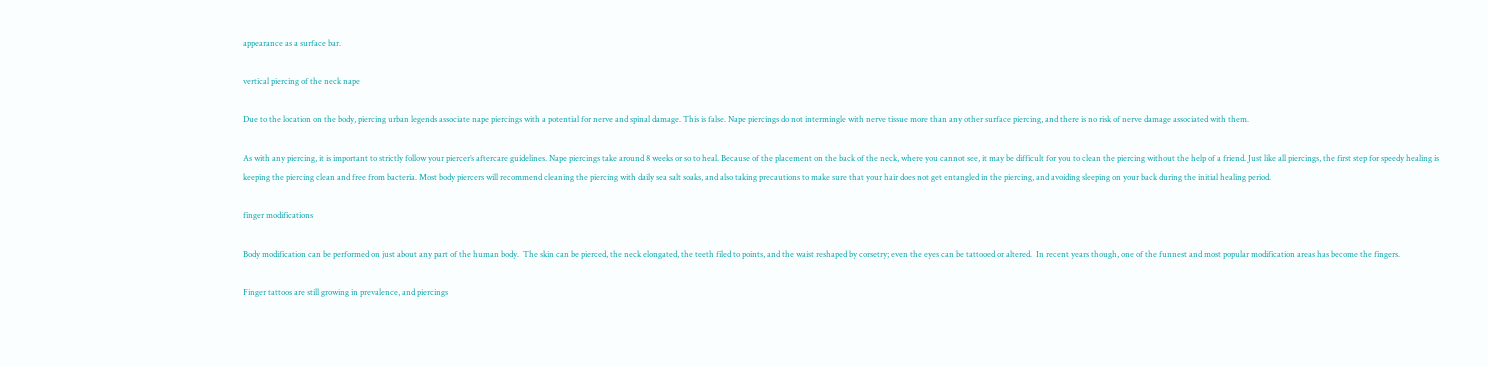appearance as a surface bar.

vertical piercing of the neck nape

Due to the location on the body, piercing urban legends associate nape piercings with a potential for nerve and spinal damage. This is false. Nape piercings do not intermingle with nerve tissue more than any other surface piercing, and there is no risk of nerve damage associated with them.

As with any piercing, it is important to strictly follow your piercer’s aftercare guidelines. Nape piercings take around 8 weeks or so to heal. Because of the placement on the back of the neck, where you cannot see, it may be difficult for you to clean the piercing without the help of a friend. Just like all piercings, the first step for speedy healing is keeping the piercing clean and free from bacteria. Most body piercers will recommend cleaning the piercing with daily sea salt soaks, and also taking precautions to make sure that your hair does not get entangled in the piercing, and avoiding sleeping on your back during the initial healing period.

finger modifications

Body modification can be performed on just about any part of the human body.  The skin can be pierced, the neck elongated, the teeth filed to points, and the waist reshaped by corsetry; even the eyes can be tattooed or altered.  In recent years though, one of the funnest and most popular modification areas has become the fingers.

Finger tattoos are still growing in prevalence, and piercings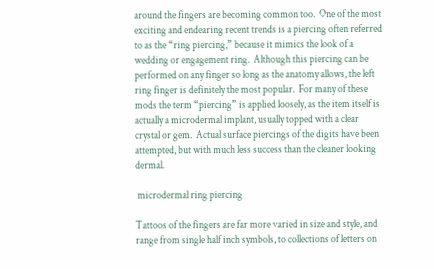around the fingers are becoming common too.  One of the most exciting and endearing recent trends is a piercing often referred to as the “ring piercing,” because it mimics the look of a wedding or engagement ring.  Although this piercing can be performed on any finger so long as the anatomy allows, the left ring finger is definitely the most popular.  For many of these mods the term “piercing” is applied loosely, as the item itself is actually a microdermal implant, usually topped with a clear crystal or gem.  Actual surface piercings of the digits have been attempted, but with much less success than the cleaner looking dermal.

 microdermal ring piercing

Tattoos of the fingers are far more varied in size and style, and range from single half inch symbols, to collections of letters on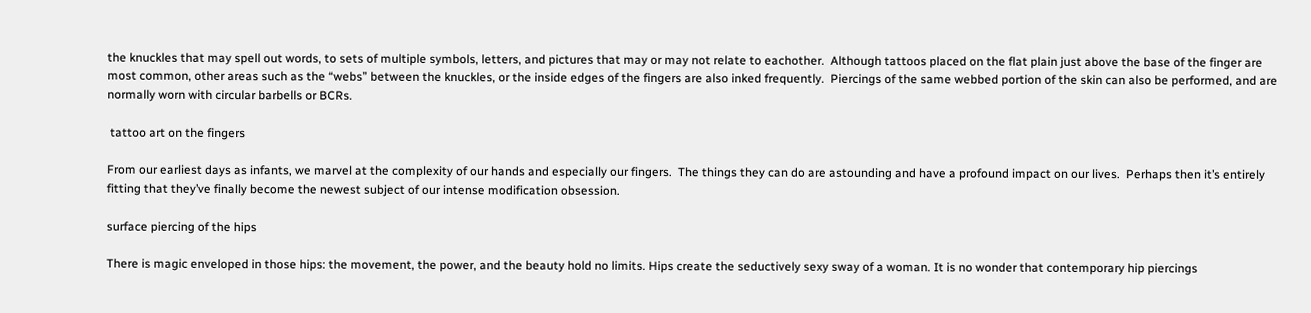the knuckles that may spell out words, to sets of multiple symbols, letters, and pictures that may or may not relate to eachother.  Although tattoos placed on the flat plain just above the base of the finger are most common, other areas such as the “webs” between the knuckles, or the inside edges of the fingers are also inked frequently.  Piercings of the same webbed portion of the skin can also be performed, and are normally worn with circular barbells or BCRs.

 tattoo art on the fingers

From our earliest days as infants, we marvel at the complexity of our hands and especially our fingers.  The things they can do are astounding and have a profound impact on our lives.  Perhaps then it’s entirely fitting that they’ve finally become the newest subject of our intense modification obsession.

surface piercing of the hips

There is magic enveloped in those hips: the movement, the power, and the beauty hold no limits. Hips create the seductively sexy sway of a woman. It is no wonder that contemporary hip piercings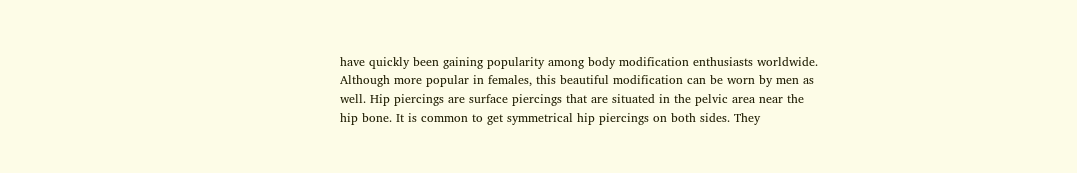have quickly been gaining popularity among body modification enthusiasts worldwide. Although more popular in females, this beautiful modification can be worn by men as well. Hip piercings are surface piercings that are situated in the pelvic area near the hip bone. It is common to get symmetrical hip piercings on both sides. They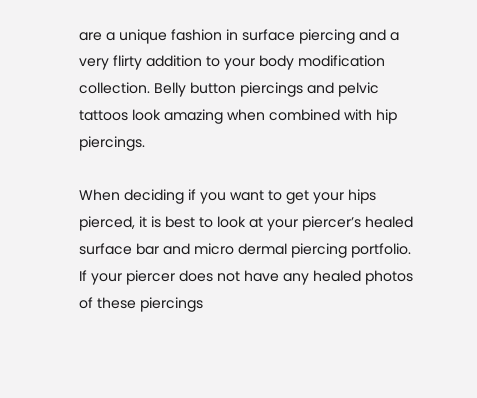are a unique fashion in surface piercing and a very flirty addition to your body modification collection. Belly button piercings and pelvic tattoos look amazing when combined with hip piercings.

When deciding if you want to get your hips pierced, it is best to look at your piercer’s healed surface bar and micro dermal piercing portfolio. If your piercer does not have any healed photos of these piercings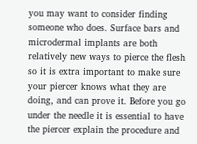you may want to consider finding someone who does. Surface bars and microdermal implants are both relatively new ways to pierce the flesh so it is extra important to make sure your piercer knows what they are doing, and can prove it. Before you go under the needle it is essential to have the piercer explain the procedure and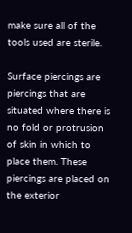make sure all of the tools used are sterile.

Surface piercings are piercings that are situated where there is no fold or protrusion of skin in which to place them. These piercings are placed on the exterior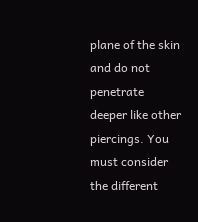plane of the skin and do not penetrate deeper like other piercings. You must consider the different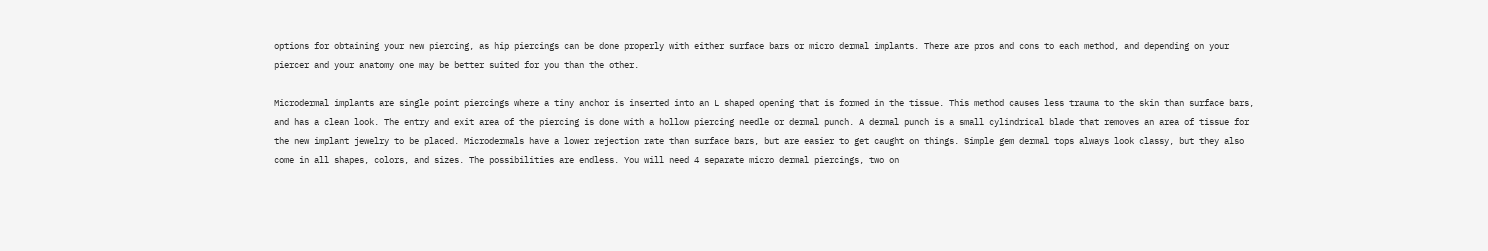options for obtaining your new piercing, as hip piercings can be done properly with either surface bars or micro dermal implants. There are pros and cons to each method, and depending on your piercer and your anatomy one may be better suited for you than the other.

Microdermal implants are single point piercings where a tiny anchor is inserted into an L shaped opening that is formed in the tissue. This method causes less trauma to the skin than surface bars, and has a clean look. The entry and exit area of the piercing is done with a hollow piercing needle or dermal punch. A dermal punch is a small cylindrical blade that removes an area of tissue for the new implant jewelry to be placed. Microdermals have a lower rejection rate than surface bars, but are easier to get caught on things. Simple gem dermal tops always look classy, but they also come in all shapes, colors, and sizes. The possibilities are endless. You will need 4 separate micro dermal piercings, two on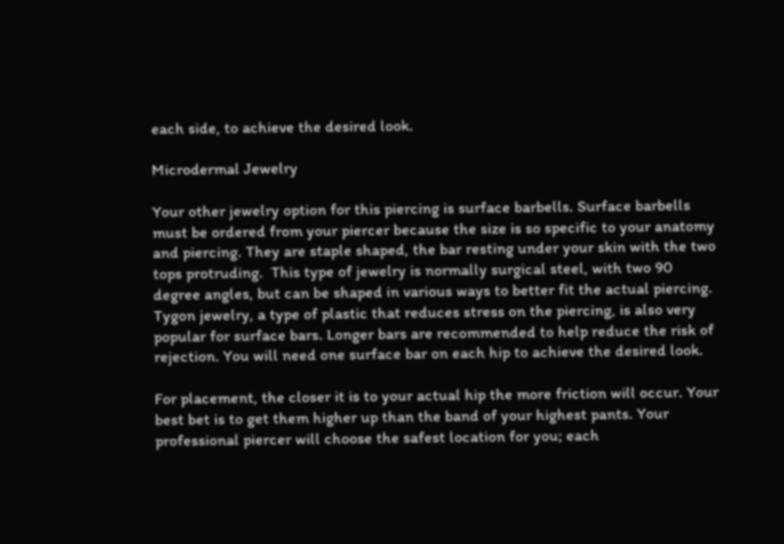each side, to achieve the desired look.

Microdermal Jewelry

Your other jewelry option for this piercing is surface barbells. Surface barbells must be ordered from your piercer because the size is so specific to your anatomy and piercing. They are staple shaped, the bar resting under your skin with the two tops protruding.  This type of jewelry is normally surgical steel, with two 90 degree angles, but can be shaped in various ways to better fit the actual piercing. Tygon jewelry, a type of plastic that reduces stress on the piercing, is also very popular for surface bars. Longer bars are recommended to help reduce the risk of rejection. You will need one surface bar on each hip to achieve the desired look.

For placement, the closer it is to your actual hip the more friction will occur. Your best bet is to get them higher up than the band of your highest pants. Your professional piercer will choose the safest location for you; each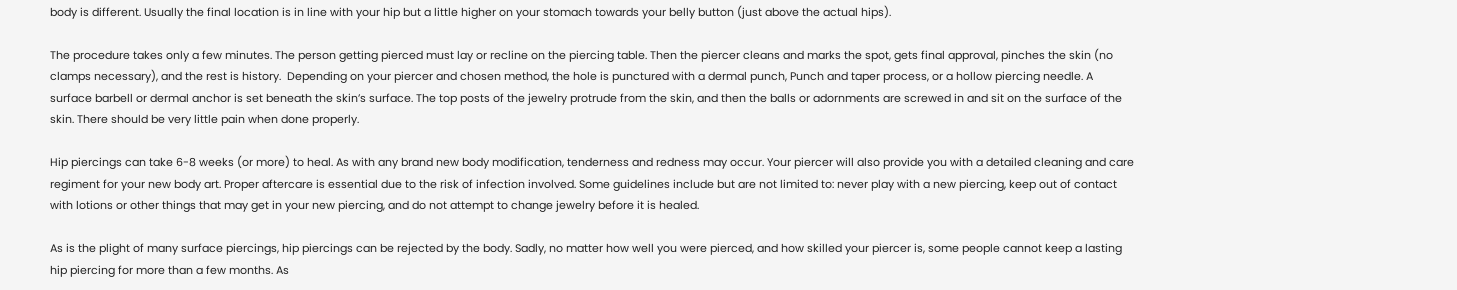body is different. Usually the final location is in line with your hip but a little higher on your stomach towards your belly button (just above the actual hips).

The procedure takes only a few minutes. The person getting pierced must lay or recline on the piercing table. Then the piercer cleans and marks the spot, gets final approval, pinches the skin (no clamps necessary), and the rest is history.  Depending on your piercer and chosen method, the hole is punctured with a dermal punch, Punch and taper process, or a hollow piercing needle. A surface barbell or dermal anchor is set beneath the skin’s surface. The top posts of the jewelry protrude from the skin, and then the balls or adornments are screwed in and sit on the surface of the skin. There should be very little pain when done properly.

Hip piercings can take 6-8 weeks (or more) to heal. As with any brand new body modification, tenderness and redness may occur. Your piercer will also provide you with a detailed cleaning and care regiment for your new body art. Proper aftercare is essential due to the risk of infection involved. Some guidelines include but are not limited to: never play with a new piercing, keep out of contact with lotions or other things that may get in your new piercing, and do not attempt to change jewelry before it is healed.

As is the plight of many surface piercings, hip piercings can be rejected by the body. Sadly, no matter how well you were pierced, and how skilled your piercer is, some people cannot keep a lasting hip piercing for more than a few months. As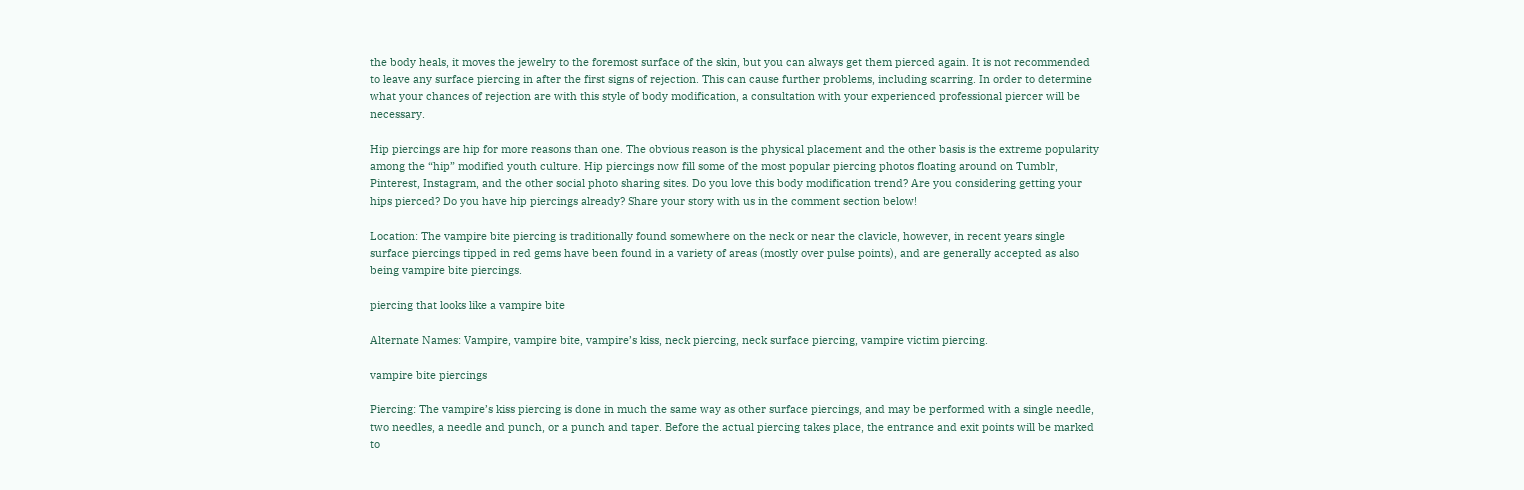the body heals, it moves the jewelry to the foremost surface of the skin, but you can always get them pierced again. It is not recommended to leave any surface piercing in after the first signs of rejection. This can cause further problems, including scarring. In order to determine what your chances of rejection are with this style of body modification, a consultation with your experienced professional piercer will be necessary.

Hip piercings are hip for more reasons than one. The obvious reason is the physical placement and the other basis is the extreme popularity among the “hip” modified youth culture. Hip piercings now fill some of the most popular piercing photos floating around on Tumblr, Pinterest, Instagram, and the other social photo sharing sites. Do you love this body modification trend? Are you considering getting your hips pierced? Do you have hip piercings already? Share your story with us in the comment section below!

Location: The vampire bite piercing is traditionally found somewhere on the neck or near the clavicle, however, in recent years single surface piercings tipped in red gems have been found in a variety of areas (mostly over pulse points), and are generally accepted as also being vampire bite piercings.

piercing that looks like a vampire bite

Alternate Names: Vampire, vampire bite, vampire’s kiss, neck piercing, neck surface piercing, vampire victim piercing.

vampire bite piercings

Piercing: The vampire’s kiss piercing is done in much the same way as other surface piercings, and may be performed with a single needle, two needles, a needle and punch, or a punch and taper. Before the actual piercing takes place, the entrance and exit points will be marked to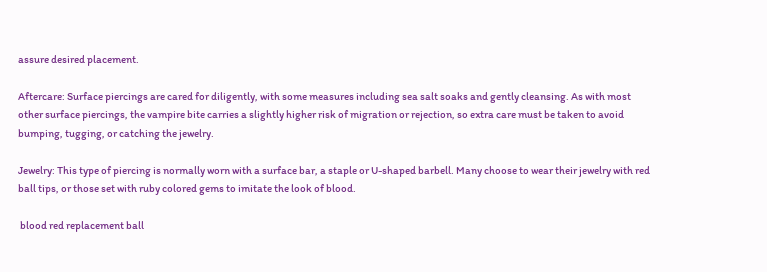assure desired placement.

Aftercare: Surface piercings are cared for diligently, with some measures including sea salt soaks and gently cleansing. As with most other surface piercings, the vampire bite carries a slightly higher risk of migration or rejection, so extra care must be taken to avoid bumping, tugging, or catching the jewelry.

Jewelry: This type of piercing is normally worn with a surface bar, a staple or U-shaped barbell. Many choose to wear their jewelry with red ball tips, or those set with ruby colored gems to imitate the look of blood.

 blood red replacement ball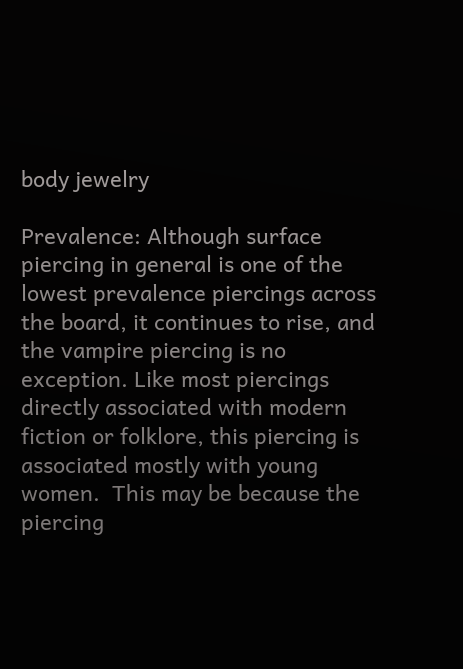body jewelry

Prevalence: Although surface piercing in general is one of the lowest prevalence piercings across the board, it continues to rise, and the vampire piercing is no exception. Like most piercings directly associated with modern fiction or folklore, this piercing is associated mostly with young women.  This may be because the piercing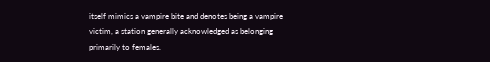itself mimics a vampire bite and denotes being a vampire victim, a station generally acknowledged as belonging primarily to females.